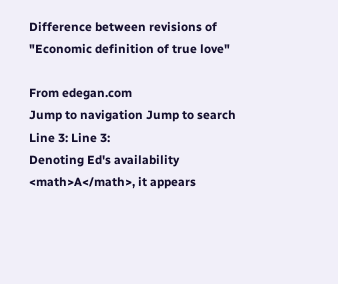Difference between revisions of "Economic definition of true love"

From edegan.com
Jump to navigation Jump to search
Line 3: Line 3:
Denoting Ed's availability <math>A</math>, it appears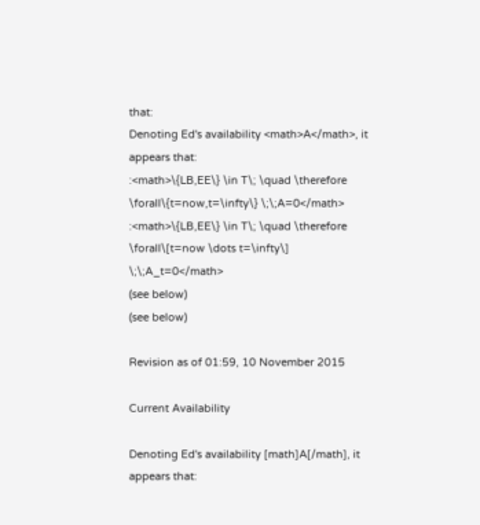that:
Denoting Ed's availability <math>A</math>, it appears that:
:<math>\{LB,EE\} \in T\; \quad \therefore \forall\{t=now,t=\infty\} \;\;A=0</math>
:<math>\{LB,EE\} \in T\; \quad \therefore \forall\[t=now \dots t=\infty\] \;\;A_t=0</math>
(see below)
(see below)

Revision as of 01:59, 10 November 2015

Current Availability

Denoting Ed's availability [math]A[/math], it appears that: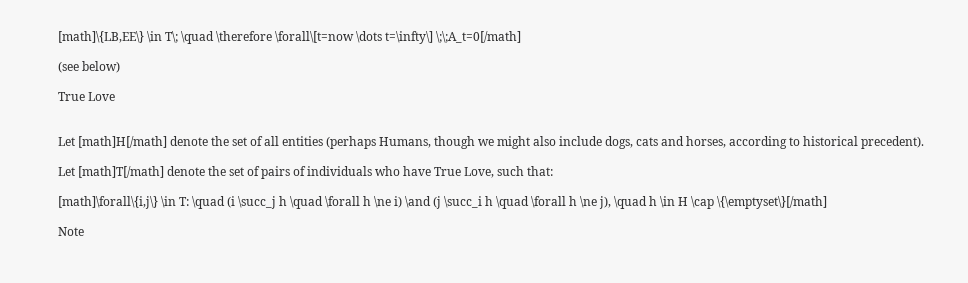[math]\{LB,EE\} \in T\; \quad \therefore \forall\[t=now \dots t=\infty\] \;\;A_t=0[/math]

(see below)

True Love


Let [math]H[/math] denote the set of all entities (perhaps Humans, though we might also include dogs, cats and horses, according to historical precedent).

Let [math]T[/math] denote the set of pairs of individuals who have True Love, such that:

[math]\forall\{i,j\} \in T: \quad (i \succ_j h \quad \forall h \ne i) \and (j \succ_i h \quad \forall h \ne j), \quad h \in H \cap \{\emptyset\}[/math]

Note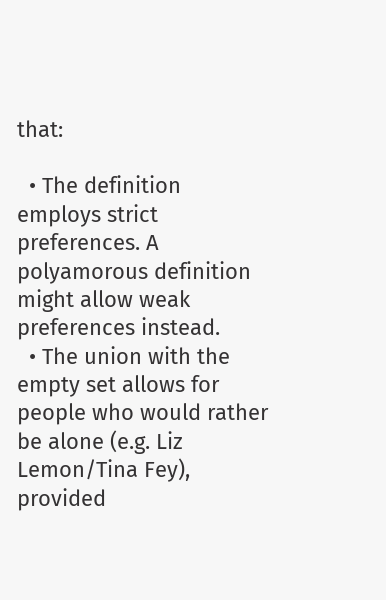that:

  • The definition employs strict preferences. A polyamorous definition might allow weak preferences instead.
  • The union with the empty set allows for people who would rather be alone (e.g. Liz Lemon/Tina Fey), provided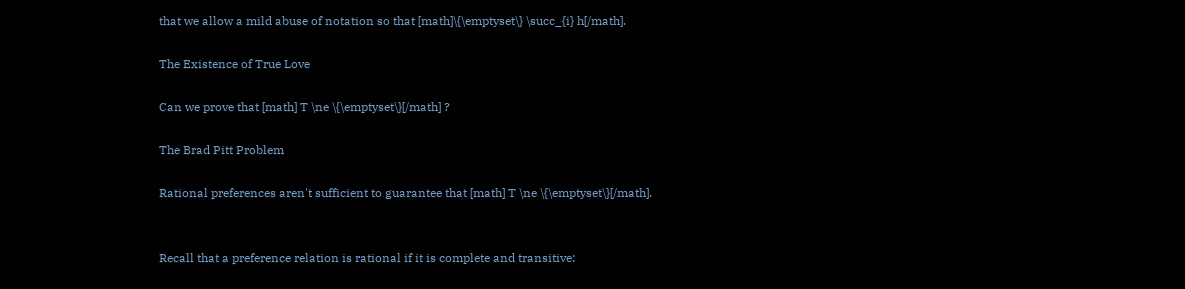that we allow a mild abuse of notation so that [math]\{\emptyset\} \succ_{i} h[/math].

The Existence of True Love

Can we prove that [math] T \ne \{\emptyset\}[/math] ?

The Brad Pitt Problem

Rational preferences aren't sufficient to guarantee that [math] T \ne \{\emptyset\}[/math].


Recall that a preference relation is rational if it is complete and transitive: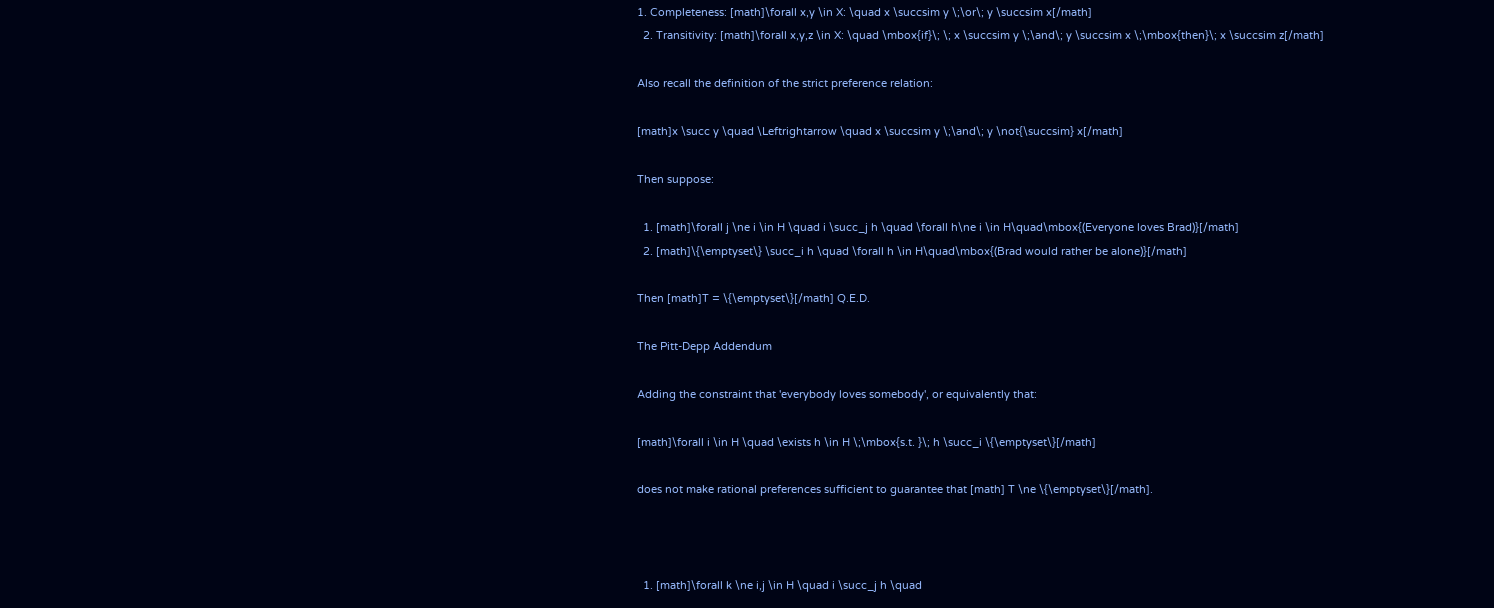1. Completeness: [math]\forall x,y \in X: \quad x \succsim y \;\or\; y \succsim x[/math]
  2. Transitivity: [math]\forall x,y,z \in X: \quad \mbox{if}\; \; x \succsim y \;\and\; y \succsim x \;\mbox{then}\; x \succsim z[/math]

Also recall the definition of the strict preference relation:

[math]x \succ y \quad \Leftrightarrow \quad x \succsim y \;\and\; y \not{\succsim} x[/math]

Then suppose:

  1. [math]\forall j \ne i \in H \quad i \succ_j h \quad \forall h\ne i \in H\quad\mbox{(Everyone loves Brad)}[/math]
  2. [math]\{\emptyset\} \succ_i h \quad \forall h \in H\quad\mbox{(Brad would rather be alone)}[/math]

Then [math]T = \{\emptyset\}[/math] Q.E.D.

The Pitt-Depp Addendum

Adding the constraint that 'everybody loves somebody', or equivalently that:

[math]\forall i \in H \quad \exists h \in H \;\mbox{s.t. }\; h \succ_i \{\emptyset\}[/math]

does not make rational preferences sufficient to guarantee that [math] T \ne \{\emptyset\}[/math].



  1. [math]\forall k \ne i,j \in H \quad i \succ_j h \quad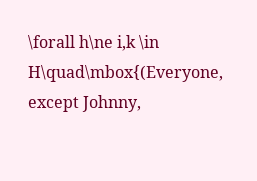\forall h\ne i,k \in H\quad\mbox{(Everyone, except Johnny,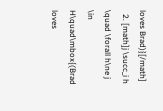loves Brad)}[/math]
  2. [math]j \succ_i h \quad \forall h\ne j \in H\quad\mbox{(Brad loves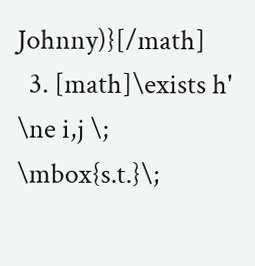Johnny)}[/math]
  3. [math]\exists h' \ne i,j \; \mbox{s.t.}\;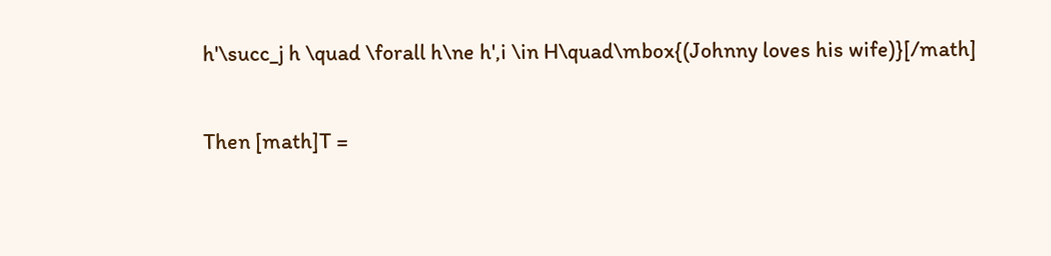h'\succ_j h \quad \forall h\ne h',i \in H\quad\mbox{(Johnny loves his wife)}[/math]

Then [math]T =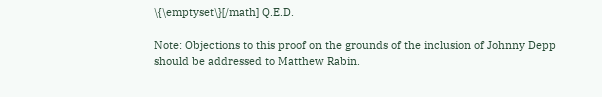\{\emptyset\}[/math] Q.E.D.

Note: Objections to this proof on the grounds of the inclusion of Johnny Depp should be addressed to Matthew Rabin.